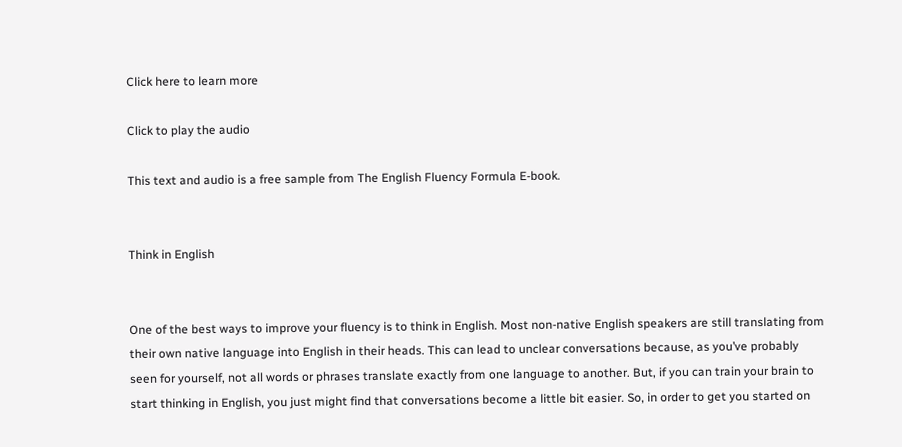Click here to learn more

Click to play the audio

This text and audio is a free sample from The English Fluency Formula E-book.


Think in English


One of the best ways to improve your fluency is to think in English. Most non-native English speakers are still translating from their own native language into English in their heads. This can lead to unclear conversations because, as you’ve probably seen for yourself, not all words or phrases translate exactly from one language to another. But, if you can train your brain to start thinking in English, you just might find that conversations become a little bit easier. So, in order to get you started on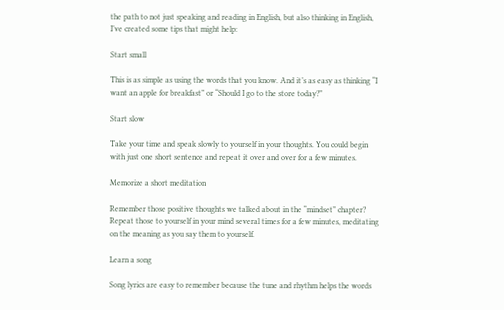the path to not just speaking and reading in English, but also thinking in English, I’ve created some tips that might help:

Start small

This is as simple as using the words that you know. And it’s as easy as thinking “I want an apple for breakfast” or “Should I go to the store today?”

Start slow

Take your time and speak slowly to yourself in your thoughts. You could begin with just one short sentence and repeat it over and over for a few minutes.

Memorize a short meditation

Remember those positive thoughts we talked about in the “mindset” chapter? Repeat those to yourself in your mind several times for a few minutes, meditating on the meaning as you say them to yourself.

Learn a song

Song lyrics are easy to remember because the tune and rhythm helps the words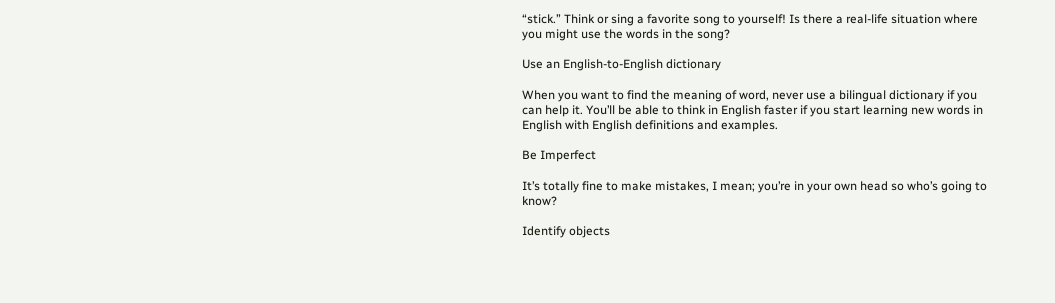“stick.” Think or sing a favorite song to yourself! Is there a real-life situation where you might use the words in the song?

Use an English-to-English dictionary

When you want to find the meaning of word, never use a bilingual dictionary if you can help it. You’ll be able to think in English faster if you start learning new words in English with English definitions and examples.

Be Imperfect

It’s totally fine to make mistakes, I mean; you’re in your own head so who’s going to know?

Identify objects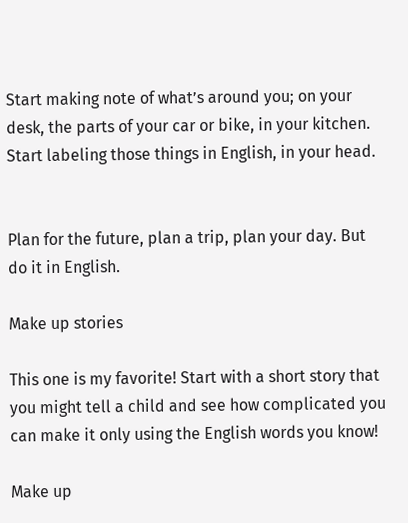Start making note of what’s around you; on your desk, the parts of your car or bike, in your kitchen. Start labeling those things in English, in your head.


Plan for the future, plan a trip, plan your day. But do it in English.

Make up stories

This one is my favorite! Start with a short story that you might tell a child and see how complicated you can make it only using the English words you know!

Make up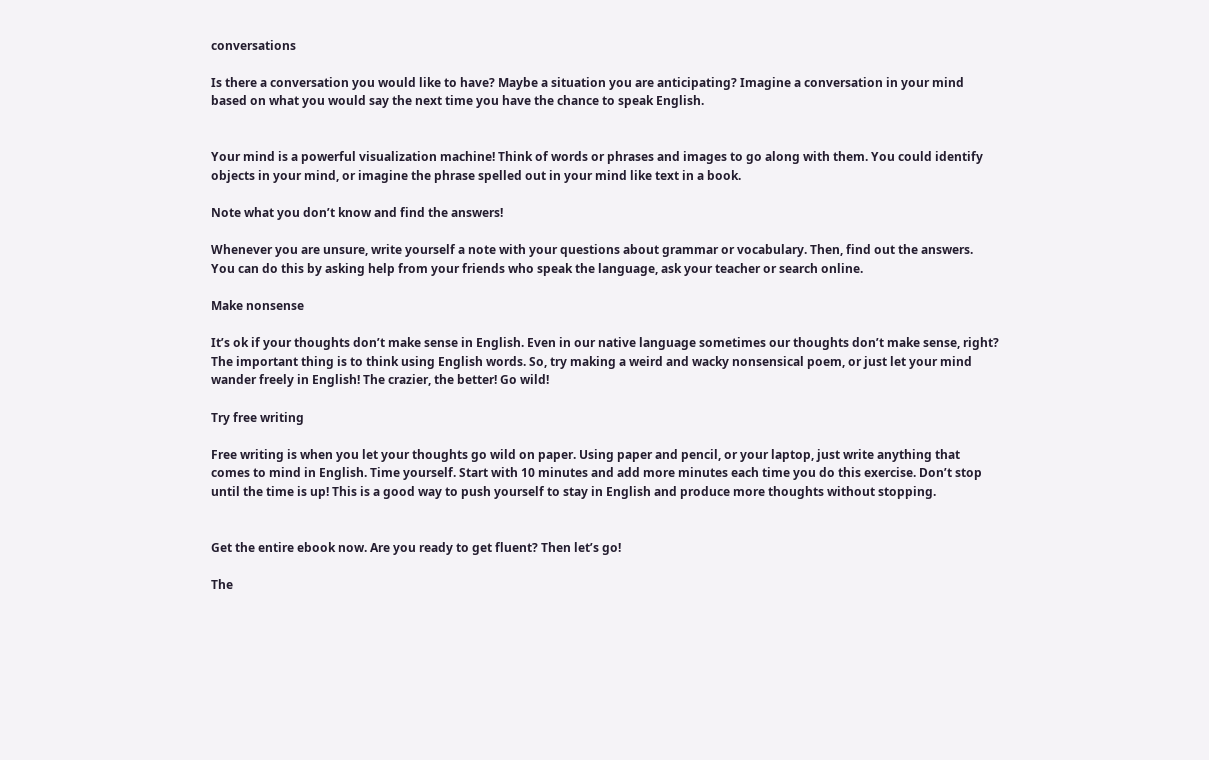conversations

Is there a conversation you would like to have? Maybe a situation you are anticipating? Imagine a conversation in your mind based on what you would say the next time you have the chance to speak English.


Your mind is a powerful visualization machine! Think of words or phrases and images to go along with them. You could identify objects in your mind, or imagine the phrase spelled out in your mind like text in a book.

Note what you don’t know and find the answers!

Whenever you are unsure, write yourself a note with your questions about grammar or vocabulary. Then, find out the answers. You can do this by asking help from your friends who speak the language, ask your teacher or search online.

Make nonsense

It’s ok if your thoughts don’t make sense in English. Even in our native language sometimes our thoughts don’t make sense, right? The important thing is to think using English words. So, try making a weird and wacky nonsensical poem, or just let your mind wander freely in English! The crazier, the better! Go wild!

Try free writing

Free writing is when you let your thoughts go wild on paper. Using paper and pencil, or your laptop, just write anything that comes to mind in English. Time yourself. Start with 10 minutes and add more minutes each time you do this exercise. Don’t stop until the time is up! This is a good way to push yourself to stay in English and produce more thoughts without stopping.


Get the entire ebook now. Are you ready to get fluent? Then let’s go!

The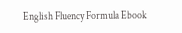English Fluency Formula Ebook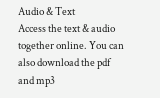Audio & Text
Access the text & audio together online. You can also download the pdf and mp3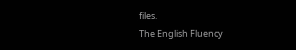files.
The English Fluency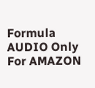Formula AUDIO Only
For AMAZON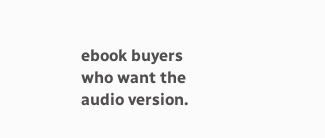ebook buyers who want the audio version.